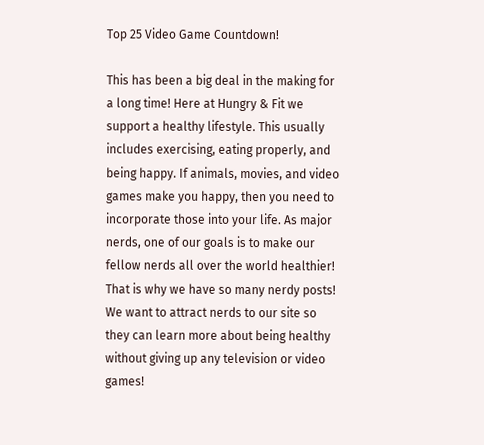Top 25 Video Game Countdown!

This has been a big deal in the making for a long time! Here at Hungry & Fit we support a healthy lifestyle. This usually includes exercising, eating properly, and being happy. If animals, movies, and video games make you happy, then you need to incorporate those into your life. As major nerds, one of our goals is to make our fellow nerds all over the world healthier! That is why we have so many nerdy posts! We want to attract nerds to our site so they can learn more about being healthy without giving up any television or video games!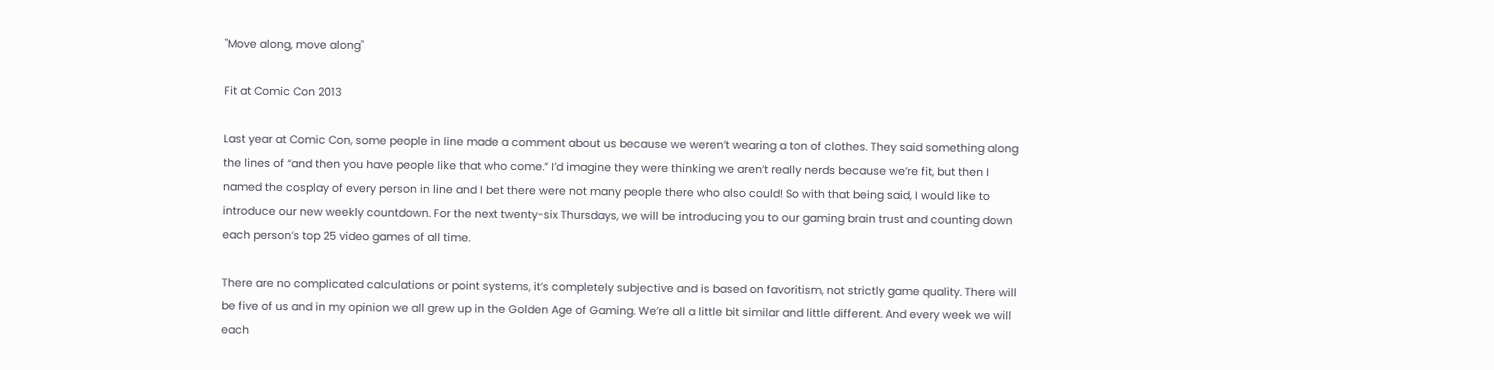"Move along, move along"

Fit at Comic Con 2013

Last year at Comic Con, some people in line made a comment about us because we weren’t wearing a ton of clothes. They said something along the lines of “and then you have people like that who come.” I’d imagine they were thinking we aren’t really nerds because we’re fit, but then I named the cosplay of every person in line and I bet there were not many people there who also could! So with that being said, I would like to introduce our new weekly countdown. For the next twenty-six Thursdays, we will be introducing you to our gaming brain trust and counting down each person’s top 25 video games of all time.

There are no complicated calculations or point systems, it’s completely subjective and is based on favoritism, not strictly game quality. There will be five of us and in my opinion we all grew up in the Golden Age of Gaming. We’re all a little bit similar and little different. And every week we will each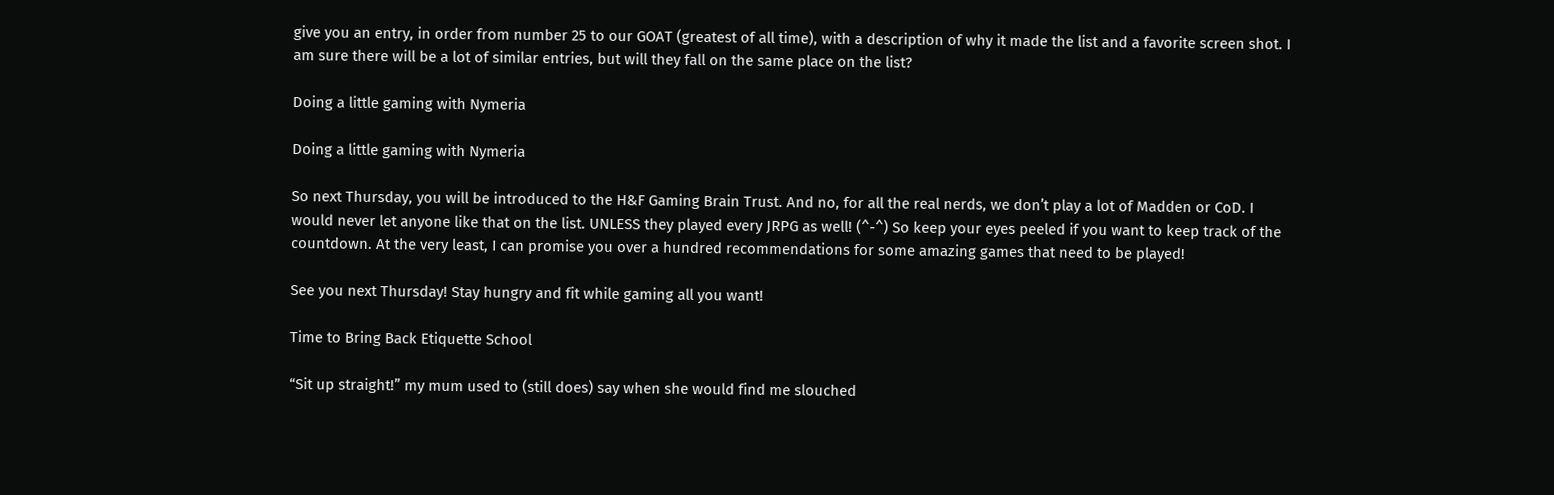give you an entry, in order from number 25 to our GOAT (greatest of all time), with a description of why it made the list and a favorite screen shot. I am sure there will be a lot of similar entries, but will they fall on the same place on the list?

Doing a little gaming with Nymeria

Doing a little gaming with Nymeria

So next Thursday, you will be introduced to the H&F Gaming Brain Trust. And no, for all the real nerds, we don’t play a lot of Madden or CoD. I would never let anyone like that on the list. UNLESS they played every JRPG as well! (^-^) So keep your eyes peeled if you want to keep track of the countdown. At the very least, I can promise you over a hundred recommendations for some amazing games that need to be played!

See you next Thursday! Stay hungry and fit while gaming all you want!

Time to Bring Back Etiquette School

“Sit up straight!” my mum used to (still does) say when she would find me slouched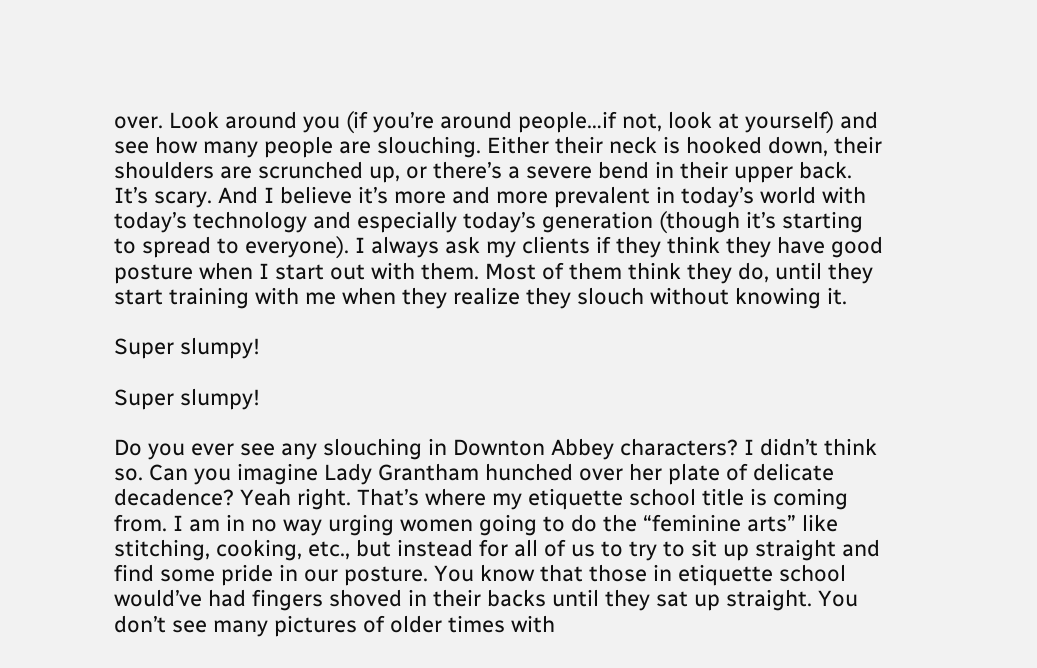over. Look around you (if you’re around people…if not, look at yourself) and see how many people are slouching. Either their neck is hooked down, their shoulders are scrunched up, or there’s a severe bend in their upper back. It’s scary. And I believe it’s more and more prevalent in today’s world with today’s technology and especially today’s generation (though it’s starting to spread to everyone). I always ask my clients if they think they have good posture when I start out with them. Most of them think they do, until they start training with me when they realize they slouch without knowing it.

Super slumpy!

Super slumpy!

Do you ever see any slouching in Downton Abbey characters? I didn’t think so. Can you imagine Lady Grantham hunched over her plate of delicate decadence? Yeah right. That’s where my etiquette school title is coming from. I am in no way urging women going to do the “feminine arts” like stitching, cooking, etc., but instead for all of us to try to sit up straight and find some pride in our posture. You know that those in etiquette school would’ve had fingers shoved in their backs until they sat up straight. You don’t see many pictures of older times with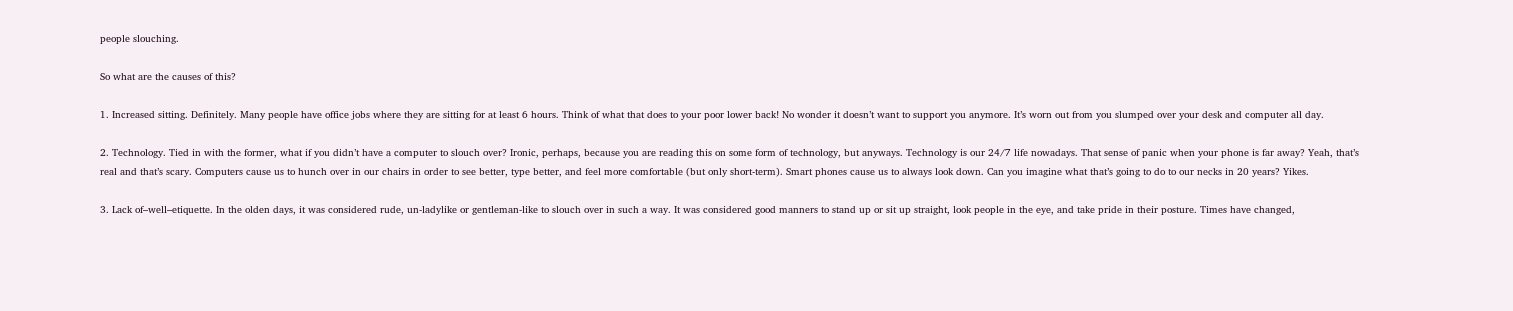people slouching.

So what are the causes of this?

1. Increased sitting. Definitely. Many people have office jobs where they are sitting for at least 6 hours. Think of what that does to your poor lower back! No wonder it doesn’t want to support you anymore. It’s worn out from you slumped over your desk and computer all day.

2. Technology. Tied in with the former, what if you didn’t have a computer to slouch over? Ironic, perhaps, because you are reading this on some form of technology, but anyways. Technology is our 24/7 life nowadays. That sense of panic when your phone is far away? Yeah, that’s real and that’s scary. Computers cause us to hunch over in our chairs in order to see better, type better, and feel more comfortable (but only short-term). Smart phones cause us to always look down. Can you imagine what that’s going to do to our necks in 20 years? Yikes.

3. Lack of–well–etiquette. In the olden days, it was considered rude, un-ladylike or gentleman-like to slouch over in such a way. It was considered good manners to stand up or sit up straight, look people in the eye, and take pride in their posture. Times have changed,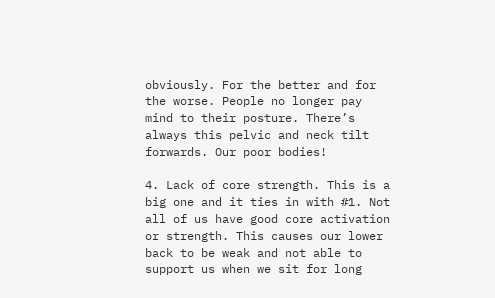obviously. For the better and for the worse. People no longer pay mind to their posture. There’s always this pelvic and neck tilt forwards. Our poor bodies!

4. Lack of core strength. This is a big one and it ties in with #1. Not all of us have good core activation or strength. This causes our lower back to be weak and not able to support us when we sit for long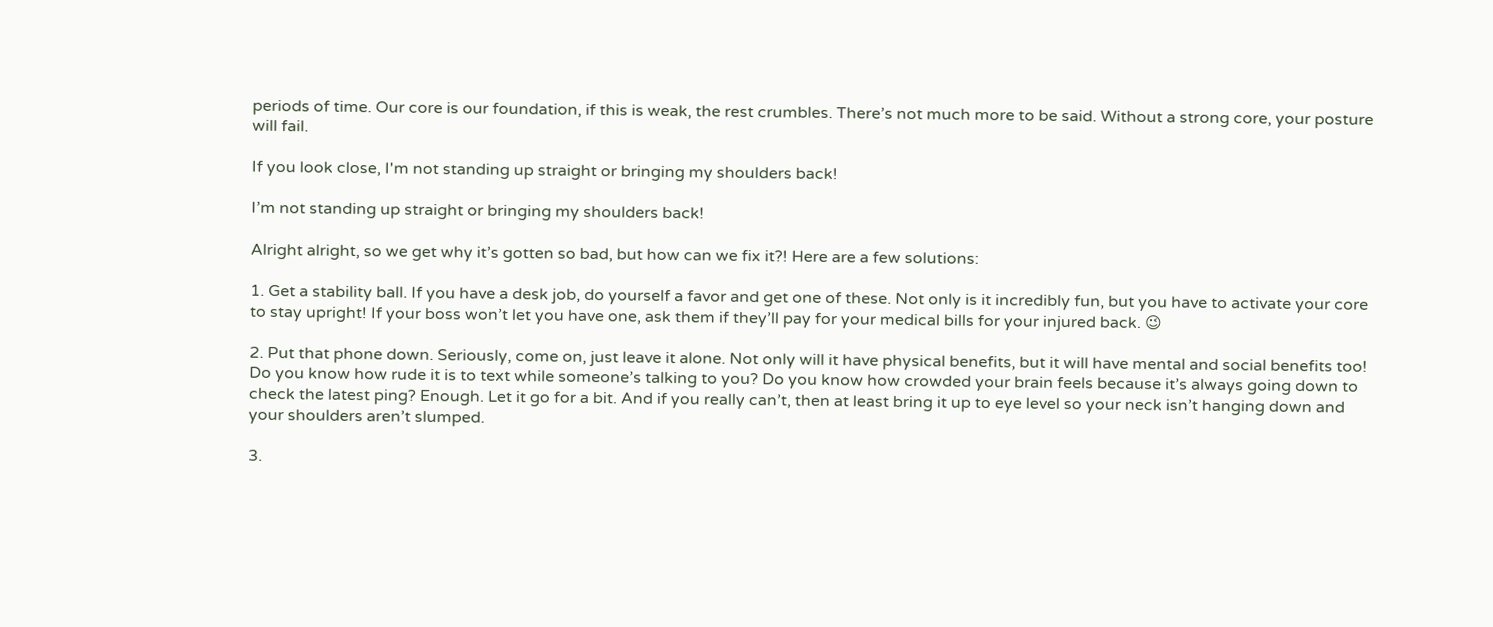periods of time. Our core is our foundation, if this is weak, the rest crumbles. There’s not much more to be said. Without a strong core, your posture will fail.

If you look close, I'm not standing up straight or bringing my shoulders back!

I’m not standing up straight or bringing my shoulders back!

Alright alright, so we get why it’s gotten so bad, but how can we fix it?! Here are a few solutions:

1. Get a stability ball. If you have a desk job, do yourself a favor and get one of these. Not only is it incredibly fun, but you have to activate your core to stay upright! If your boss won’t let you have one, ask them if they’ll pay for your medical bills for your injured back. 😉

2. Put that phone down. Seriously, come on, just leave it alone. Not only will it have physical benefits, but it will have mental and social benefits too! Do you know how rude it is to text while someone’s talking to you? Do you know how crowded your brain feels because it’s always going down to check the latest ping? Enough. Let it go for a bit. And if you really can’t, then at least bring it up to eye level so your neck isn’t hanging down and your shoulders aren’t slumped.

3.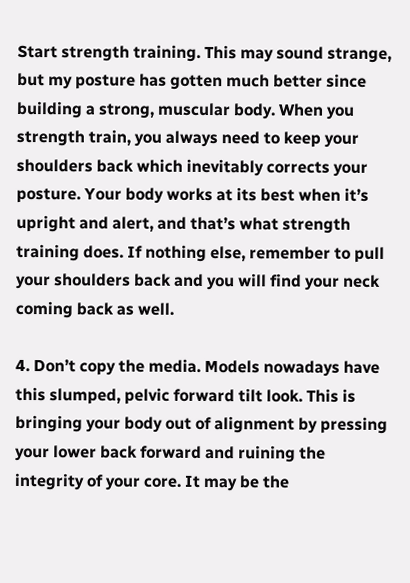Start strength training. This may sound strange, but my posture has gotten much better since building a strong, muscular body. When you strength train, you always need to keep your shoulders back which inevitably corrects your posture. Your body works at its best when it’s upright and alert, and that’s what strength training does. If nothing else, remember to pull your shoulders back and you will find your neck coming back as well.

4. Don’t copy the media. Models nowadays have this slumped, pelvic forward tilt look. This is bringing your body out of alignment by pressing your lower back forward and ruining the integrity of your core. It may be the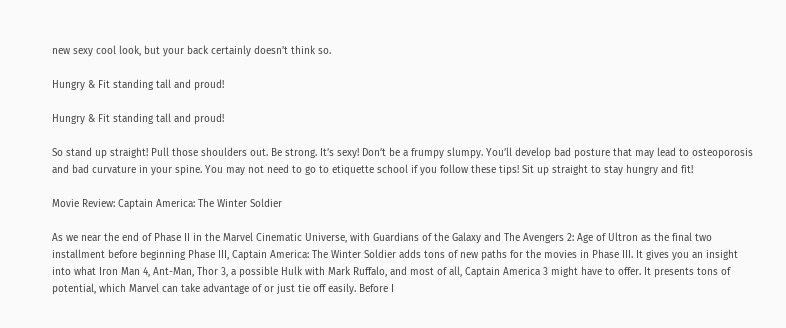new sexy cool look, but your back certainly doesn’t think so.

Hungry & Fit standing tall and proud!

Hungry & Fit standing tall and proud!

So stand up straight! Pull those shoulders out. Be strong. It’s sexy! Don’t be a frumpy slumpy. You’ll develop bad posture that may lead to osteoporosis and bad curvature in your spine. You may not need to go to etiquette school if you follow these tips! Sit up straight to stay hungry and fit!

Movie Review: Captain America: The Winter Soldier

As we near the end of Phase II in the Marvel Cinematic Universe, with Guardians of the Galaxy and The Avengers 2: Age of Ultron as the final two installment before beginning Phase III, Captain America: The Winter Soldier adds tons of new paths for the movies in Phase III. It gives you an insight into what Iron Man 4, Ant-Man, Thor 3, a possible Hulk with Mark Ruffalo, and most of all, Captain America 3 might have to offer. It presents tons of potential, which Marvel can take advantage of or just tie off easily. Before I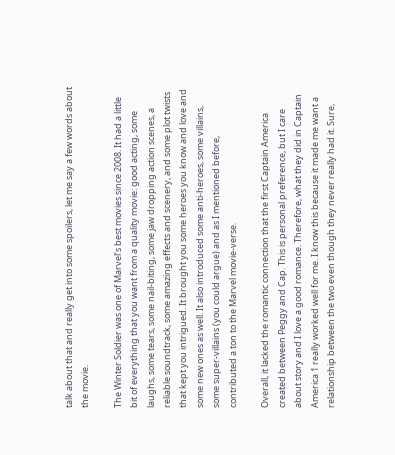talk about that and really get into some spoilers, let me say a few words about the movie.

The Winter Soldier was one of Marvel’s best movies since 2008. It had a little bit of everything that you want from a quality movie: good acting, some laughs, some tears, some nail-biting, some jaw dropping action scenes, a reliable soundtrack, some amazing effects and scenery, and some plot twists that kept you intrigued. It brought you some heroes you know and love and some new ones as well. It also introduced some anti-heroes, some villains, some super-villains (you could argue) and as I mentioned before, contributed a ton to the Marvel movie-verse.

Overall, it lacked the romantic connection that the first Captain America created between Peggy and Cap. This is personal preference, but I care about story and I love a good romance. Therefore, what they did in Captain America 1 really worked well for me. I know this because it made me want a relationship between the two even though they never really had it. Sure,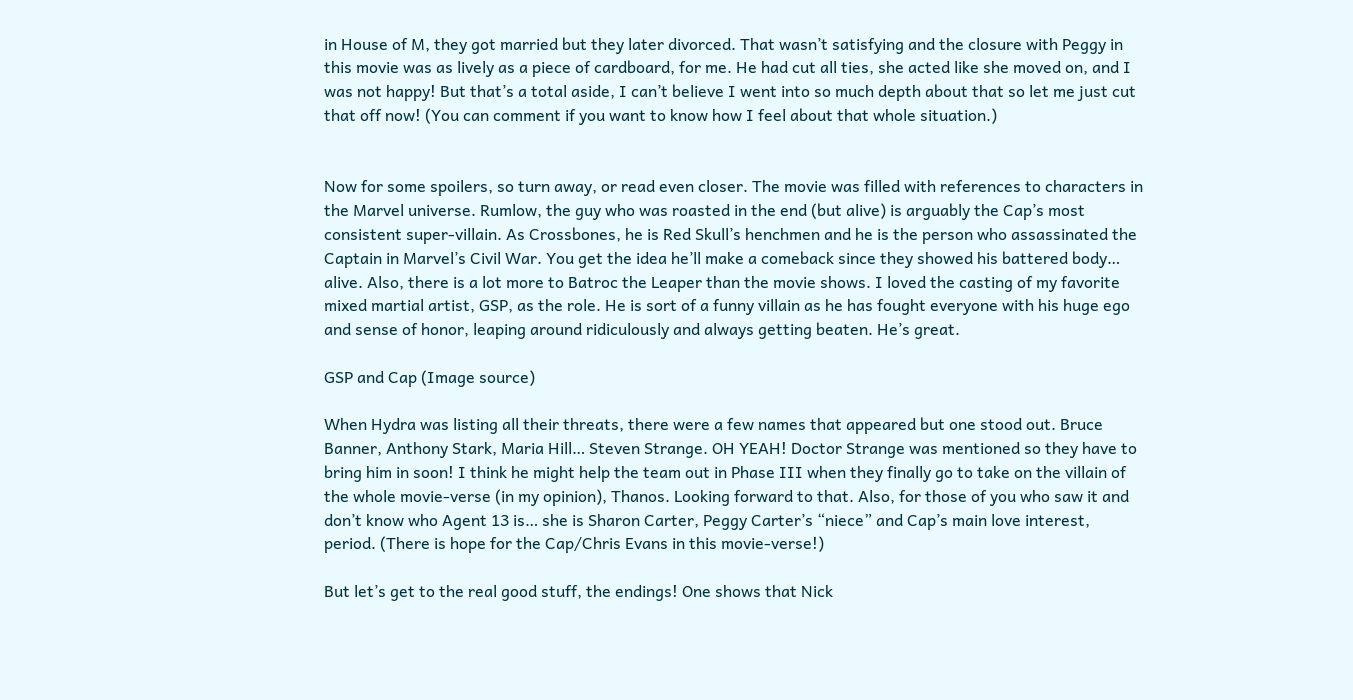in House of M, they got married but they later divorced. That wasn’t satisfying and the closure with Peggy in this movie was as lively as a piece of cardboard, for me. He had cut all ties, she acted like she moved on, and I was not happy! But that’s a total aside, I can’t believe I went into so much depth about that so let me just cut that off now! (You can comment if you want to know how I feel about that whole situation.)


Now for some spoilers, so turn away, or read even closer. The movie was filled with references to characters in the Marvel universe. Rumlow, the guy who was roasted in the end (but alive) is arguably the Cap’s most consistent super-villain. As Crossbones, he is Red Skull’s henchmen and he is the person who assassinated the Captain in Marvel’s Civil War. You get the idea he’ll make a comeback since they showed his battered body… alive. Also, there is a lot more to Batroc the Leaper than the movie shows. I loved the casting of my favorite mixed martial artist, GSP, as the role. He is sort of a funny villain as he has fought everyone with his huge ego and sense of honor, leaping around ridiculously and always getting beaten. He’s great.

GSP and Cap (Image source)

When Hydra was listing all their threats, there were a few names that appeared but one stood out. Bruce Banner, Anthony Stark, Maria Hill… Steven Strange. OH YEAH! Doctor Strange was mentioned so they have to bring him in soon! I think he might help the team out in Phase III when they finally go to take on the villain of the whole movie-verse (in my opinion), Thanos. Looking forward to that. Also, for those of you who saw it and don’t know who Agent 13 is… she is Sharon Carter, Peggy Carter’s “niece” and Cap’s main love interest, period. (There is hope for the Cap/Chris Evans in this movie-verse!)

But let’s get to the real good stuff, the endings! One shows that Nick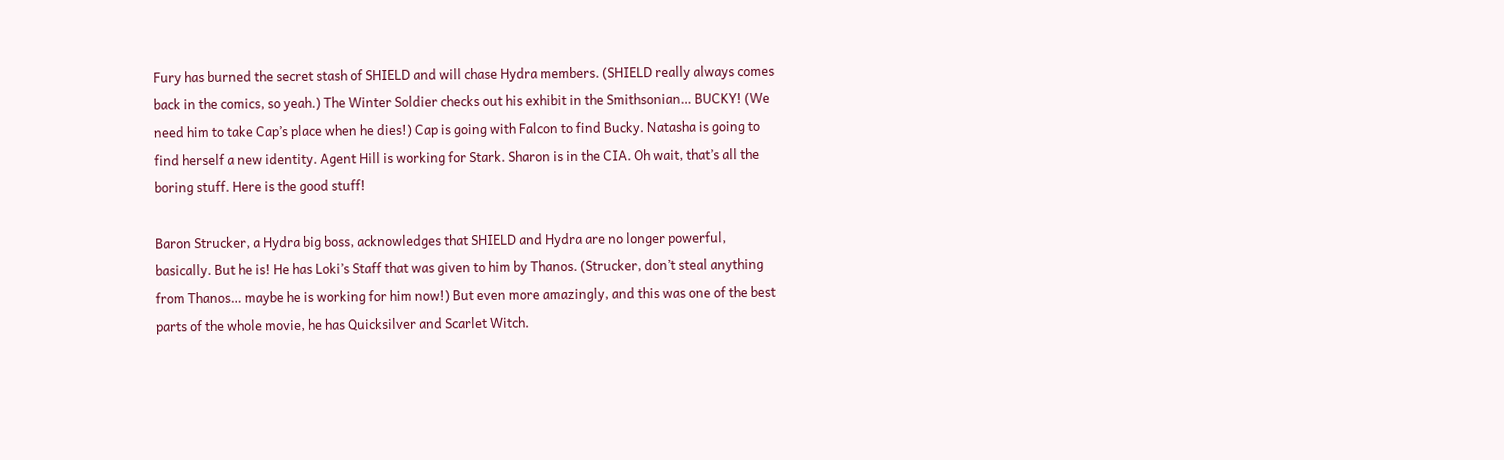Fury has burned the secret stash of SHIELD and will chase Hydra members. (SHIELD really always comes back in the comics, so yeah.) The Winter Soldier checks out his exhibit in the Smithsonian… BUCKY! (We need him to take Cap’s place when he dies!) Cap is going with Falcon to find Bucky. Natasha is going to find herself a new identity. Agent Hill is working for Stark. Sharon is in the CIA. Oh wait, that’s all the boring stuff. Here is the good stuff!

Baron Strucker, a Hydra big boss, acknowledges that SHIELD and Hydra are no longer powerful, basically. But he is! He has Loki’s Staff that was given to him by Thanos. (Strucker, don’t steal anything from Thanos… maybe he is working for him now!) But even more amazingly, and this was one of the best parts of the whole movie, he has Quicksilver and Scarlet Witch.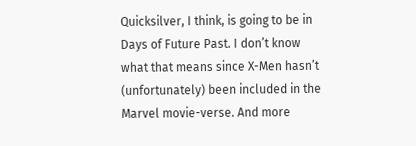Quicksilver, I think, is going to be in Days of Future Past. I don’t know what that means since X-Men hasn’t (unfortunately) been included in the Marvel movie-verse. And more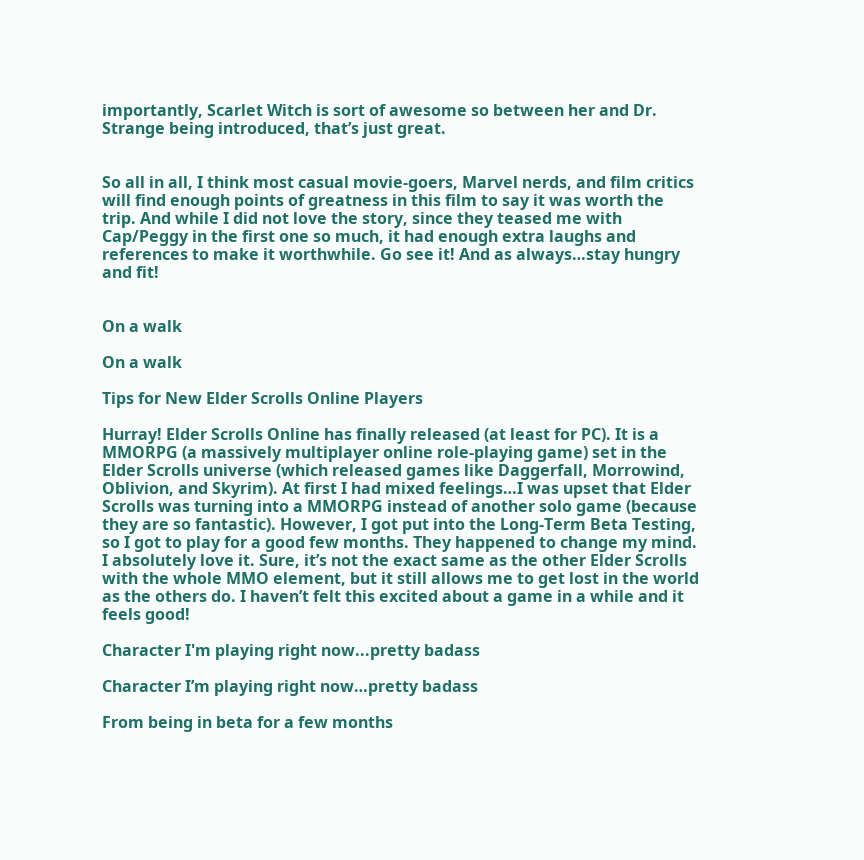importantly, Scarlet Witch is sort of awesome so between her and Dr. Strange being introduced, that’s just great.


So all in all, I think most casual movie-goers, Marvel nerds, and film critics will find enough points of greatness in this film to say it was worth the trip. And while I did not love the story, since they teased me with Cap/Peggy in the first one so much, it had enough extra laughs and references to make it worthwhile. Go see it! And as always…stay hungry and fit!


On a walk

On a walk

Tips for New Elder Scrolls Online Players

Hurray! Elder Scrolls Online has finally released (at least for PC). It is a MMORPG (a massively multiplayer online role-playing game) set in the Elder Scrolls universe (which released games like Daggerfall, Morrowind, Oblivion, and Skyrim). At first I had mixed feelings…I was upset that Elder Scrolls was turning into a MMORPG instead of another solo game (because they are so fantastic). However, I got put into the Long-Term Beta Testing, so I got to play for a good few months. They happened to change my mind. I absolutely love it. Sure, it’s not the exact same as the other Elder Scrolls with the whole MMO element, but it still allows me to get lost in the world as the others do. I haven’t felt this excited about a game in a while and it feels good!

Character I'm playing right now...pretty badass

Character I’m playing right now…pretty badass

From being in beta for a few months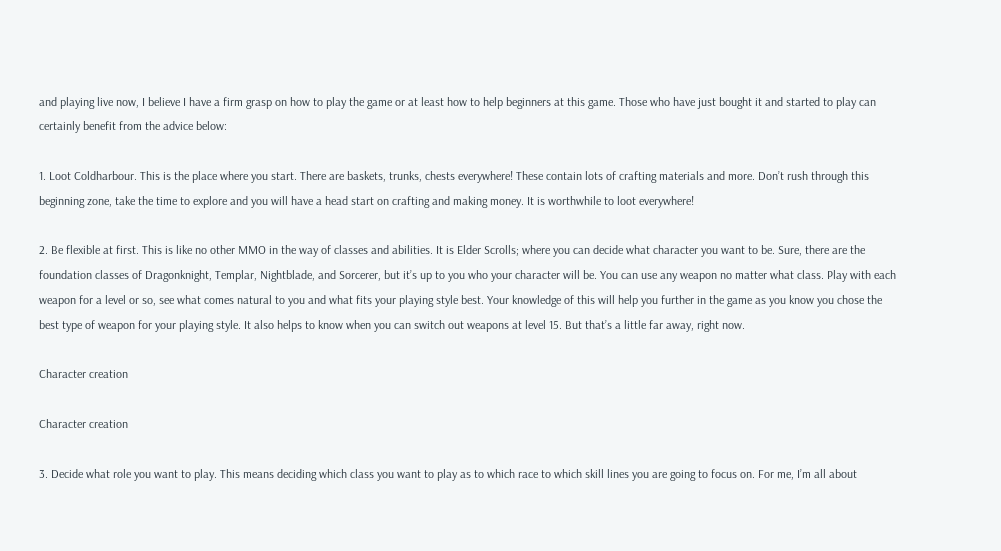and playing live now, I believe I have a firm grasp on how to play the game or at least how to help beginners at this game. Those who have just bought it and started to play can certainly benefit from the advice below:

1. Loot Coldharbour. This is the place where you start. There are baskets, trunks, chests everywhere! These contain lots of crafting materials and more. Don’t rush through this beginning zone, take the time to explore and you will have a head start on crafting and making money. It is worthwhile to loot everywhere!

2. Be flexible at first. This is like no other MMO in the way of classes and abilities. It is Elder Scrolls; where you can decide what character you want to be. Sure, there are the foundation classes of Dragonknight, Templar, Nightblade, and Sorcerer, but it’s up to you who your character will be. You can use any weapon no matter what class. Play with each weapon for a level or so, see what comes natural to you and what fits your playing style best. Your knowledge of this will help you further in the game as you know you chose the best type of weapon for your playing style. It also helps to know when you can switch out weapons at level 15. But that’s a little far away, right now.

Character creation

Character creation

3. Decide what role you want to play. This means deciding which class you want to play as to which race to which skill lines you are going to focus on. For me, I’m all about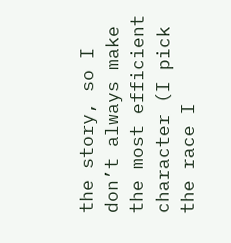the story, so I don’t always make the most efficient character (I pick the race I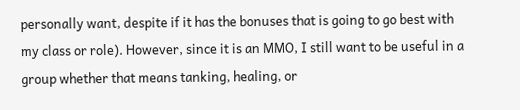personally want, despite if it has the bonuses that is going to go best with my class or role). However, since it is an MMO, I still want to be useful in a group whether that means tanking, healing, or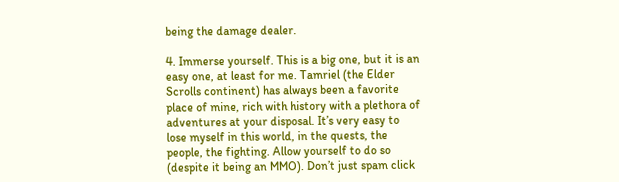being the damage dealer.

4. Immerse yourself. This is a big one, but it is an easy one, at least for me. Tamriel (the Elder Scrolls continent) has always been a favorite place of mine, rich with history with a plethora of adventures at your disposal. It’s very easy to lose myself in this world, in the quests, the people, the fighting. Allow yourself to do so (despite it being an MMO). Don’t just spam click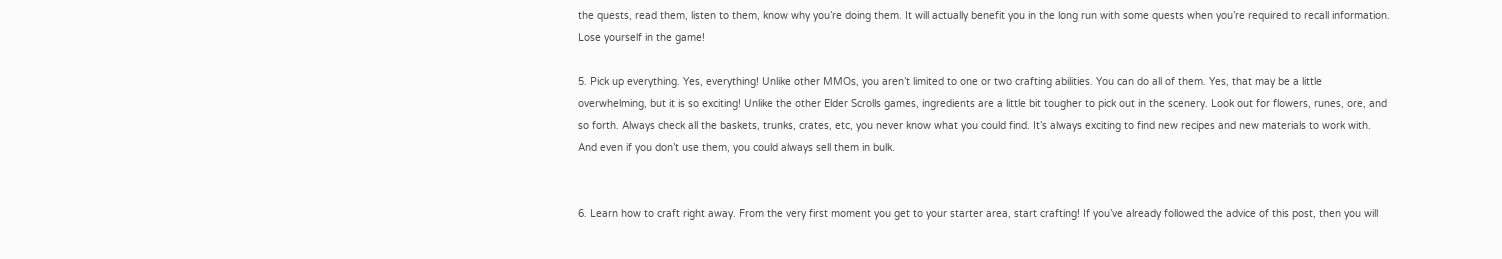the quests, read them, listen to them, know why you’re doing them. It will actually benefit you in the long run with some quests when you’re required to recall information. Lose yourself in the game!

5. Pick up everything. Yes, everything! Unlike other MMOs, you aren’t limited to one or two crafting abilities. You can do all of them. Yes, that may be a little overwhelming, but it is so exciting! Unlike the other Elder Scrolls games, ingredients are a little bit tougher to pick out in the scenery. Look out for flowers, runes, ore, and so forth. Always check all the baskets, trunks, crates, etc, you never know what you could find. It’s always exciting to find new recipes and new materials to work with. And even if you don’t use them, you could always sell them in bulk.


6. Learn how to craft right away. From the very first moment you get to your starter area, start crafting! If you’ve already followed the advice of this post, then you will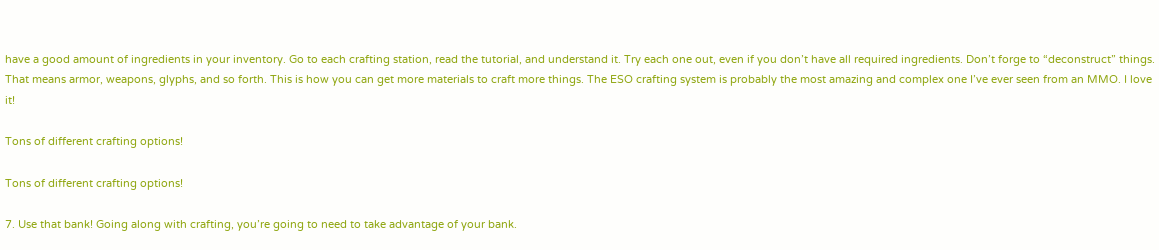have a good amount of ingredients in your inventory. Go to each crafting station, read the tutorial, and understand it. Try each one out, even if you don’t have all required ingredients. Don’t forge to “deconstruct” things. That means armor, weapons, glyphs, and so forth. This is how you can get more materials to craft more things. The ESO crafting system is probably the most amazing and complex one I’ve ever seen from an MMO. I love it!

Tons of different crafting options!

Tons of different crafting options!

7. Use that bank! Going along with crafting, you’re going to need to take advantage of your bank.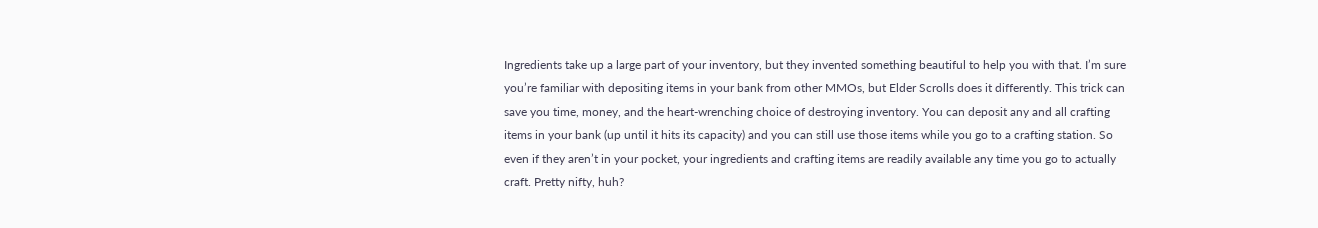Ingredients take up a large part of your inventory, but they invented something beautiful to help you with that. I’m sure you’re familiar with depositing items in your bank from other MMOs, but Elder Scrolls does it differently. This trick can save you time, money, and the heart-wrenching choice of destroying inventory. You can deposit any and all crafting items in your bank (up until it hits its capacity) and you can still use those items while you go to a crafting station. So even if they aren’t in your pocket, your ingredients and crafting items are readily available any time you go to actually craft. Pretty nifty, huh?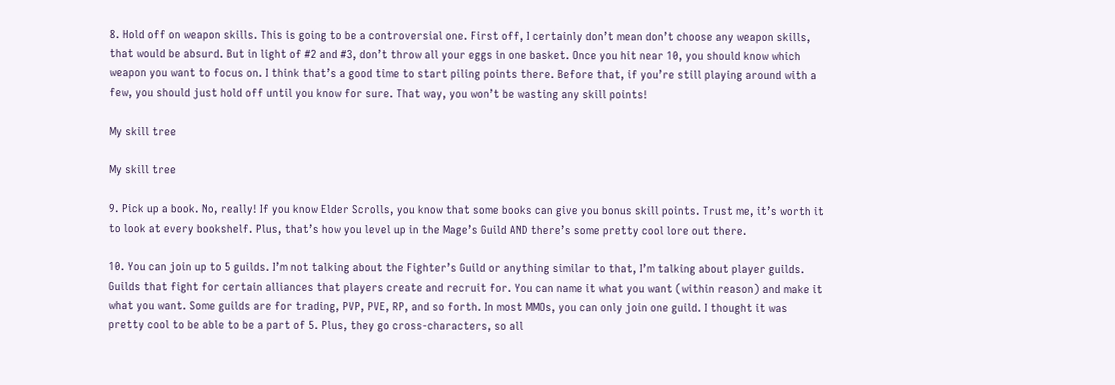8. Hold off on weapon skills. This is going to be a controversial one. First off, I certainly don’t mean don’t choose any weapon skills, that would be absurd. But in light of #2 and #3, don’t throw all your eggs in one basket. Once you hit near 10, you should know which weapon you want to focus on. I think that’s a good time to start piling points there. Before that, if you’re still playing around with a few, you should just hold off until you know for sure. That way, you won’t be wasting any skill points!

My skill tree

My skill tree

9. Pick up a book. No, really! If you know Elder Scrolls, you know that some books can give you bonus skill points. Trust me, it’s worth it to look at every bookshelf. Plus, that’s how you level up in the Mage’s Guild AND there’s some pretty cool lore out there.

10. You can join up to 5 guilds. I’m not talking about the Fighter’s Guild or anything similar to that, I’m talking about player guilds. Guilds that fight for certain alliances that players create and recruit for. You can name it what you want (within reason) and make it what you want. Some guilds are for trading, PVP, PVE, RP, and so forth. In most MMOs, you can only join one guild. I thought it was pretty cool to be able to be a part of 5. Plus, they go cross-characters, so all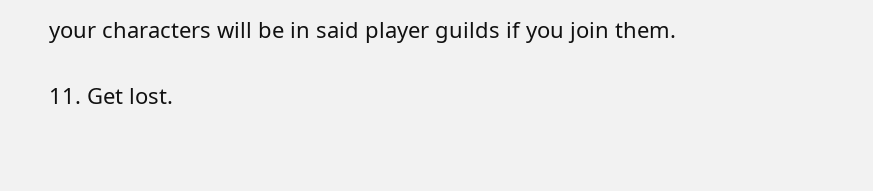your characters will be in said player guilds if you join them.

11. Get lost.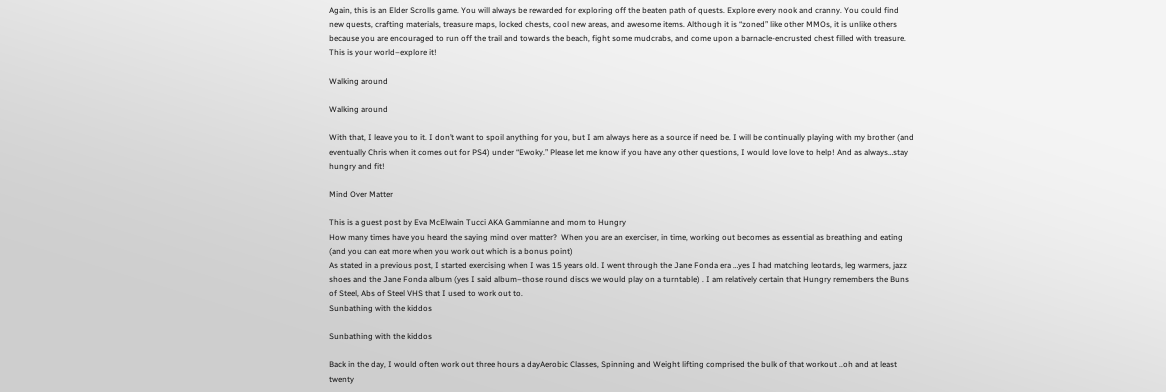Again, this is an Elder Scrolls game. You will always be rewarded for exploring off the beaten path of quests. Explore every nook and cranny. You could find new quests, crafting materials, treasure maps, locked chests, cool new areas, and awesome items. Although it is “zoned” like other MMOs, it is unlike others because you are encouraged to run off the trail and towards the beach, fight some mudcrabs, and come upon a barnacle-encrusted chest filled with treasure. This is your world–explore it!

Walking around

Walking around

With that, I leave you to it. I don’t want to spoil anything for you, but I am always here as a source if need be. I will be continually playing with my brother (and eventually Chris when it comes out for PS4) under “Ewoky.” Please let me know if you have any other questions, I would love love to help! And as always…stay hungry and fit!

Mind Over Matter

This is a guest post by Eva McElwain Tucci AKA Gammianne and mom to Hungry
How many times have you heard the saying mind over matter?  When you are an exerciser, in time, working out becomes as essential as breathing and eating (and you can eat more when you work out which is a bonus point)
As stated in a previous post, I started exercising when I was 15 years old. I went through the Jane Fonda era …yes I had matching leotards, leg warmers, jazz shoes and the Jane Fonda album (yes I said album–those round discs we would play on a turntable) . I am relatively certain that Hungry remembers the Buns of Steel, Abs of Steel VHS that I used to work out to.
Sunbathing with the kiddos

Sunbathing with the kiddos

Back in the day, I would often work out three hours a dayAerobic Classes, Spinning and Weight lifting comprised the bulk of that workout ..oh and at least twenty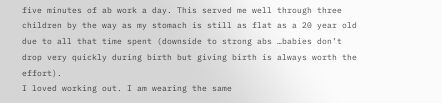five minutes of ab work a day. This served me well through three children by the way as my stomach is still as flat as a 20 year old due to all that time spent (downside to strong abs …babies don’t drop very quickly during birth but giving birth is always worth the effort).
I loved working out. I am wearing the same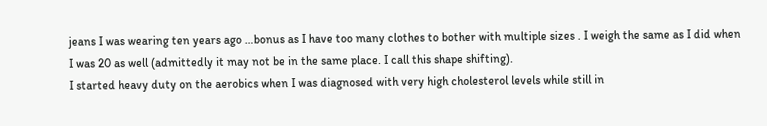jeans I was wearing ten years ago …bonus as I have too many clothes to bother with multiple sizes . I weigh the same as I did when I was 20 as well (admittedly it may not be in the same place. I call this shape shifting).
I started heavy duty on the aerobics when I was diagnosed with very high cholesterol levels while still in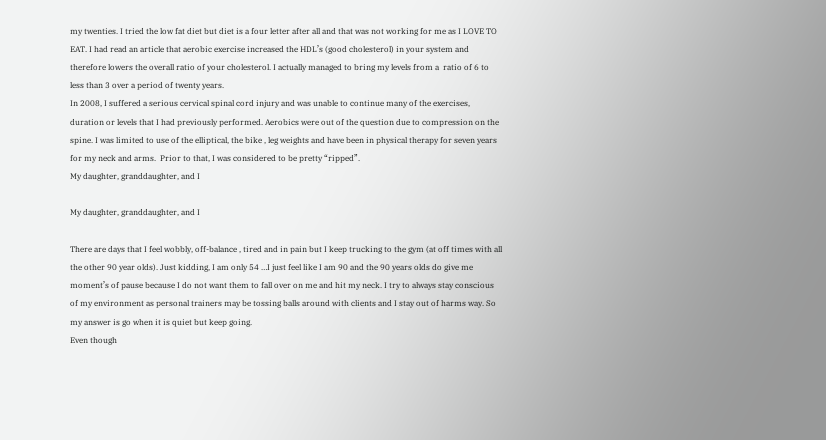my twenties. I tried the low fat diet but diet is a four letter after all and that was not working for me as I LOVE TO EAT. I had read an article that aerobic exercise increased the HDL’s (good cholesterol) in your system and therefore lowers the overall ratio of your cholesterol. I actually managed to bring my levels from a  ratio of 6 to less than 3 over a period of twenty years.
In 2008, I suffered a serious cervical spinal cord injury and was unable to continue many of the exercises, duration or levels that I had previously performed. Aerobics were out of the question due to compression on the spine. I was limited to use of the elliptical, the bike , leg weights and have been in physical therapy for seven years for my neck and arms.  Prior to that, I was considered to be pretty “ripped”.
My daughter, granddaughter, and I

My daughter, granddaughter, and I

There are days that I feel wobbly, off-balance , tired and in pain but I keep trucking to the gym (at off times with all the other 90 year olds). Just kidding, I am only 54 …I just feel like I am 90 and the 90 years olds do give me moment’s of pause because I do not want them to fall over on me and hit my neck. I try to always stay conscious of my environment as personal trainers may be tossing balls around with clients and I stay out of harms way. So my answer is go when it is quiet but keep going.
Even though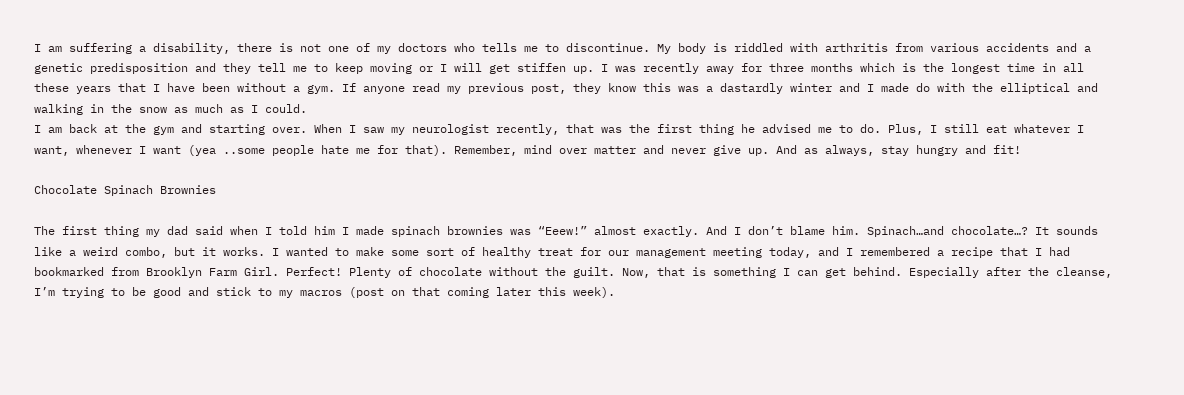I am suffering a disability, there is not one of my doctors who tells me to discontinue. My body is riddled with arthritis from various accidents and a genetic predisposition and they tell me to keep moving or I will get stiffen up. I was recently away for three months which is the longest time in all these years that I have been without a gym. If anyone read my previous post, they know this was a dastardly winter and I made do with the elliptical and walking in the snow as much as I could.
I am back at the gym and starting over. When I saw my neurologist recently, that was the first thing he advised me to do. Plus, I still eat whatever I want, whenever I want (yea ..some people hate me for that). Remember, mind over matter and never give up. And as always, stay hungry and fit!

Chocolate Spinach Brownies

The first thing my dad said when I told him I made spinach brownies was “Eeew!” almost exactly. And I don’t blame him. Spinach…and chocolate…? It sounds like a weird combo, but it works. I wanted to make some sort of healthy treat for our management meeting today, and I remembered a recipe that I had bookmarked from Brooklyn Farm Girl. Perfect! Plenty of chocolate without the guilt. Now, that is something I can get behind. Especially after the cleanse, I’m trying to be good and stick to my macros (post on that coming later this week).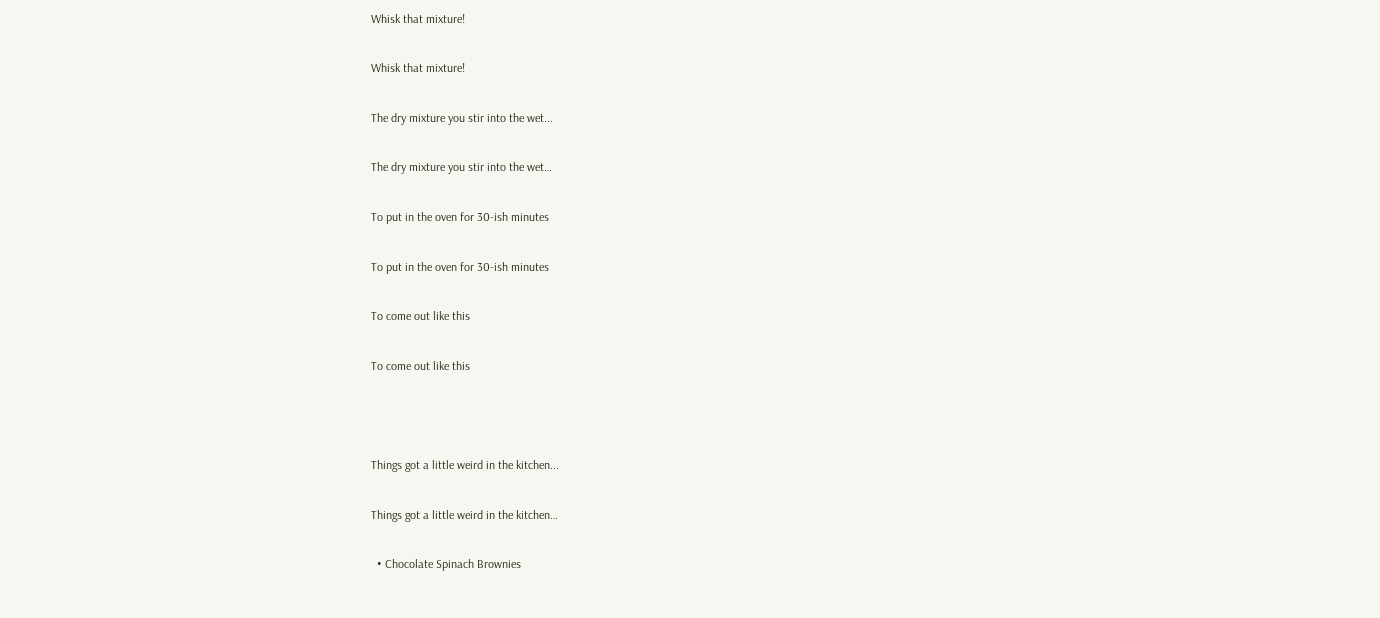Whisk that mixture!

Whisk that mixture!

The dry mixture you stir into the wet...

The dry mixture you stir into the wet…

To put in the oven for 30-ish minutes

To put in the oven for 30-ish minutes

To come out like this

To come out like this



Things got a little weird in the kitchen...

Things got a little weird in the kitchen…

  • Chocolate Spinach Brownies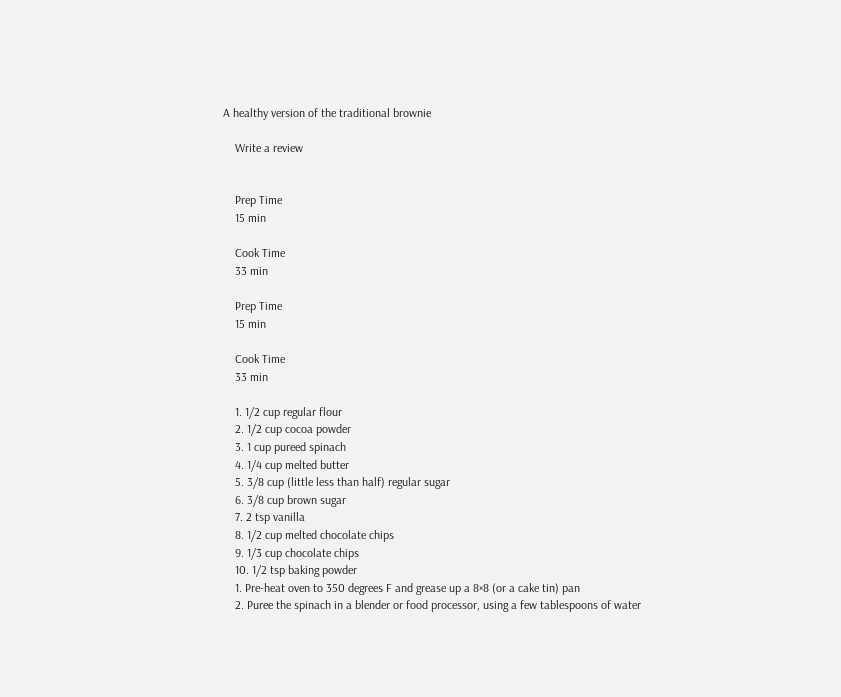A healthy version of the traditional brownie

    Write a review


    Prep Time
    15 min

    Cook Time
    33 min

    Prep Time
    15 min

    Cook Time
    33 min

    1. 1/2 cup regular flour
    2. 1/2 cup cocoa powder
    3. 1 cup pureed spinach
    4. 1/4 cup melted butter
    5. 3/8 cup (little less than half) regular sugar
    6. 3/8 cup brown sugar
    7. 2 tsp vanilla
    8. 1/2 cup melted chocolate chips
    9. 1/3 cup chocolate chips
    10. 1/2 tsp baking powder
    1. Pre-heat oven to 350 degrees F and grease up a 8×8 (or a cake tin) pan
    2. Puree the spinach in a blender or food processor, using a few tablespoons of water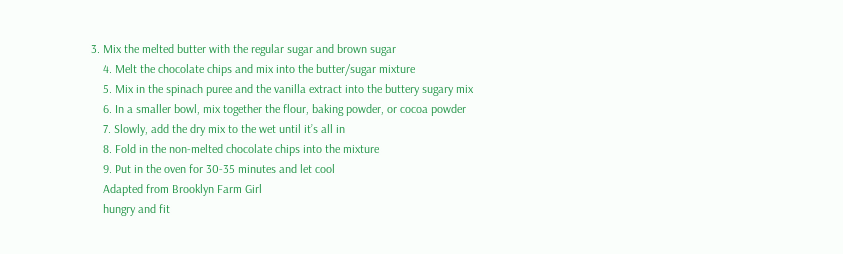3. Mix the melted butter with the regular sugar and brown sugar
    4. Melt the chocolate chips and mix into the butter/sugar mixture
    5. Mix in the spinach puree and the vanilla extract into the buttery sugary mix
    6. In a smaller bowl, mix together the flour, baking powder, or cocoa powder
    7. Slowly, add the dry mix to the wet until it’s all in
    8. Fold in the non-melted chocolate chips into the mixture
    9. Put in the oven for 30-35 minutes and let cool
    Adapted from Brooklyn Farm Girl
    hungry and fit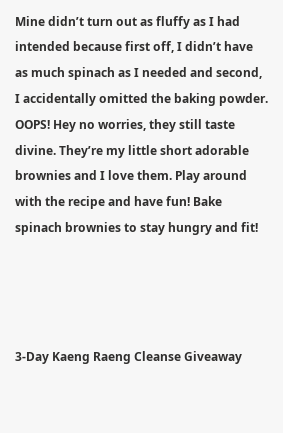Mine didn’t turn out as fluffy as I had intended because first off, I didn’t have as much spinach as I needed and second, I accidentally omitted the baking powder. OOPS! Hey no worries, they still taste divine. They’re my little short adorable brownies and I love them. Play around with the recipe and have fun! Bake spinach brownies to stay hungry and fit!




3-Day Kaeng Raeng Cleanse Giveaway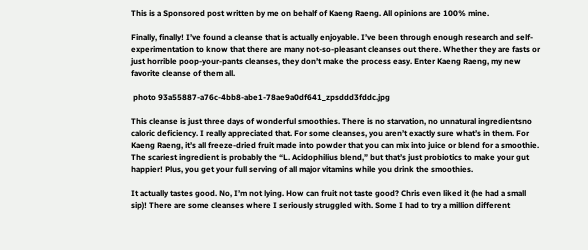This is a Sponsored post written by me on behalf of Kaeng Raeng. All opinions are 100% mine.

Finally, finally! I’ve found a cleanse that is actually enjoyable. I’ve been through enough research and self-experimentation to know that there are many not-so-pleasant cleanses out there. Whether they are fasts or just horrible poop-your-pants cleanses, they don’t make the process easy. Enter Kaeng Raeng, my new favorite cleanse of them all.

 photo 93a55887-a76c-4bb8-abe1-78ae9a0df641_zpsddd3fddc.jpg

This cleanse is just three days of wonderful smoothies. There is no starvation, no unnatural ingredientsno caloric deficiency. I really appreciated that. For some cleanses, you aren’t exactly sure what’s in them. For Kaeng Raeng, it’s all freeze-dried fruit made into powder that you can mix into juice or blend for a smoothie. The scariest ingredient is probably the “L. Acidophilius blend,” but that’s just probiotics to make your gut happier! Plus, you get your full serving of all major vitamins while you drink the smoothies.

It actually tastes good. No, I’m not lying. How can fruit not taste good? Chris even liked it (he had a small sip)! There are some cleanses where I seriously struggled with. Some I had to try a million different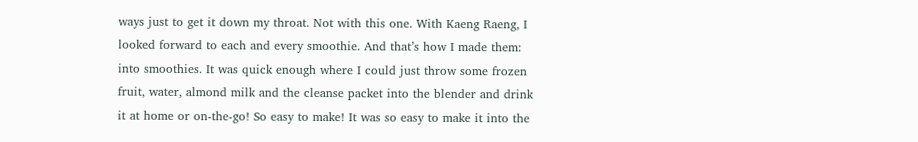ways just to get it down my throat. Not with this one. With Kaeng Raeng, I looked forward to each and every smoothie. And that’s how I made them: into smoothies. It was quick enough where I could just throw some frozen fruit, water, almond milk and the cleanse packet into the blender and drink it at home or on-the-go! So easy to make! It was so easy to make it into the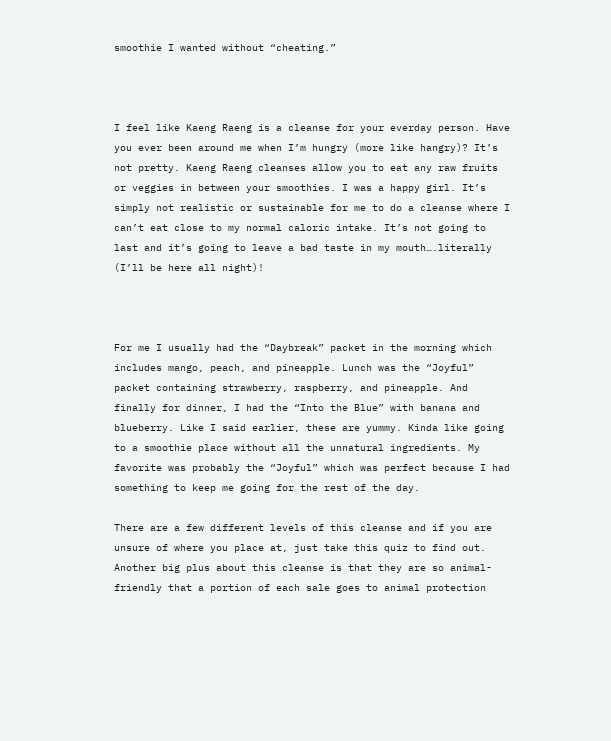smoothie I wanted without “cheating.”



I feel like Kaeng Raeng is a cleanse for your everday person. Have you ever been around me when I’m hungry (more like hangry)? It’s not pretty. Kaeng Raeng cleanses allow you to eat any raw fruits or veggies in between your smoothies. I was a happy girl. It’s simply not realistic or sustainable for me to do a cleanse where I can’t eat close to my normal caloric intake. It’s not going to last and it’s going to leave a bad taste in my mouth….literally (I’ll be here all night)!



For me I usually had the “Daybreak” packet in the morning which includes mango, peach, and pineapple. Lunch was the “Joyful” packet containing strawberry, raspberry, and pineapple. And finally for dinner, I had the “Into the Blue” with banana and blueberry. Like I said earlier, these are yummy. Kinda like going to a smoothie place without all the unnatural ingredients. My favorite was probably the “Joyful” which was perfect because I had something to keep me going for the rest of the day.

There are a few different levels of this cleanse and if you are unsure of where you place at, just take this quiz to find out. Another big plus about this cleanse is that they are so animal-friendly that a portion of each sale goes to animal protection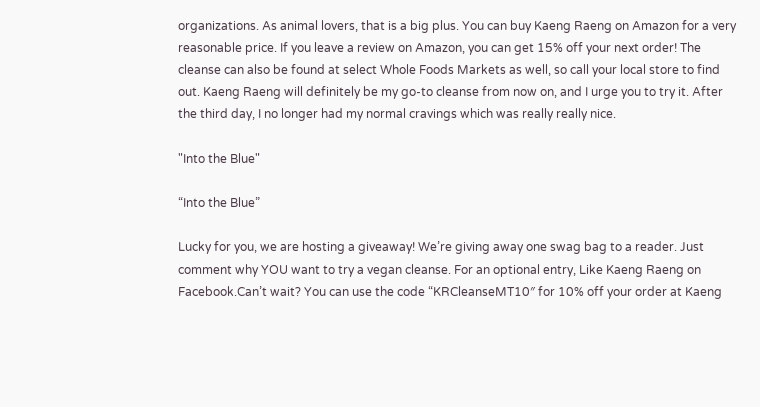organizations. As animal lovers, that is a big plus. You can buy Kaeng Raeng on Amazon for a very reasonable price. If you leave a review on Amazon, you can get 15% off your next order! The cleanse can also be found at select Whole Foods Markets as well, so call your local store to find out. Kaeng Raeng will definitely be my go-to cleanse from now on, and I urge you to try it. After the third day, I no longer had my normal cravings which was really really nice.

"Into the Blue"

“Into the Blue”

Lucky for you, we are hosting a giveaway! We’re giving away one swag bag to a reader. Just comment why YOU want to try a vegan cleanse. For an optional entry, Like Kaeng Raeng on Facebook.Can’t wait? You can use the code “KRCleanseMT10″ for 10% off your order at Kaeng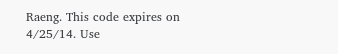Raeng. This code expires on 4/25/14. Use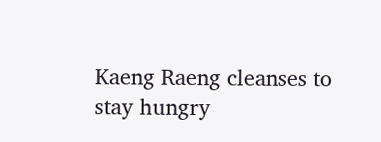Kaeng Raeng cleanses to stay hungry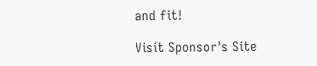and fit!

Visit Sponsor's Site